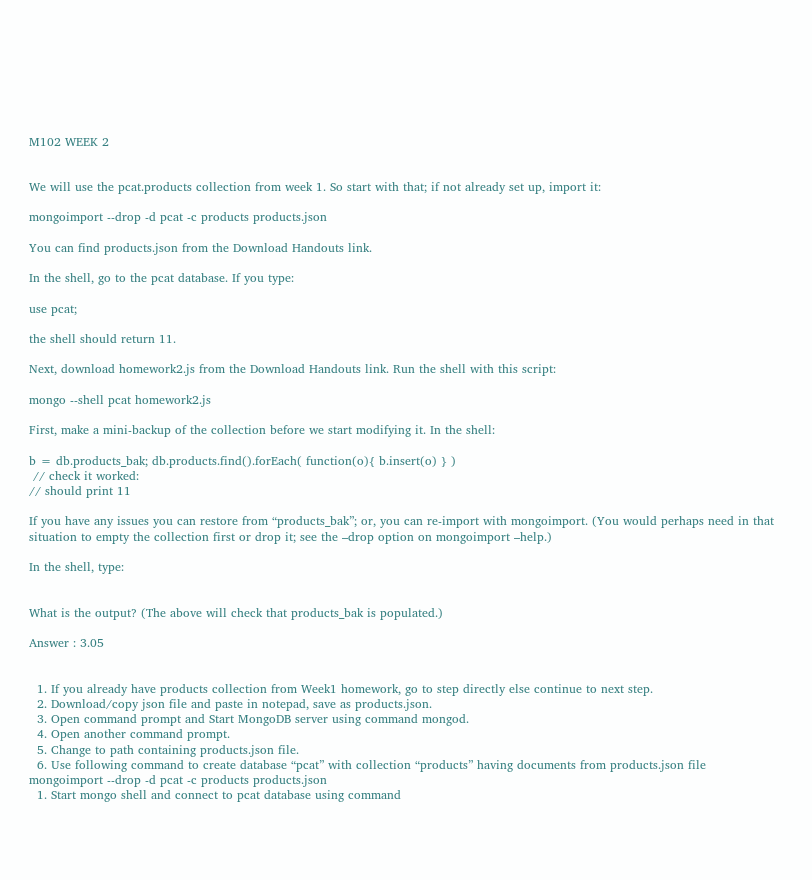M102 WEEK 2


We will use the pcat.products collection from week 1. So start with that; if not already set up, import it:

mongoimport --drop -d pcat -c products products.json

You can find products.json from the Download Handouts link.

In the shell, go to the pcat database. If you type:

use pcat;

the shell should return 11.

Next, download homework2.js from the Download Handouts link. Run the shell with this script:

mongo --shell pcat homework2.js

First, make a mini-backup of the collection before we start modifying it. In the shell:

b = db.products_bak; db.products.find().forEach( function(o){ b.insert(o) } )
 // check it worked:
// should print 11

If you have any issues you can restore from “products_bak”; or, you can re-import with mongoimport. (You would perhaps need in that situation to empty the collection first or drop it; see the –drop option on mongoimport –help.)

In the shell, type:


What is the output? (The above will check that products_bak is populated.)

Answer : 3.05


  1. If you already have products collection from Week1 homework, go to step directly else continue to next step.
  2. Download/copy json file and paste in notepad, save as products.json.
  3. Open command prompt and Start MongoDB server using command mongod.
  4. Open another command prompt.
  5. Change to path containing products.json file.
  6. Use following command to create database “pcat” with collection “products” having documents from products.json file
mongoimport --drop -d pcat -c products products.json
  1. Start mongo shell and connect to pcat database using command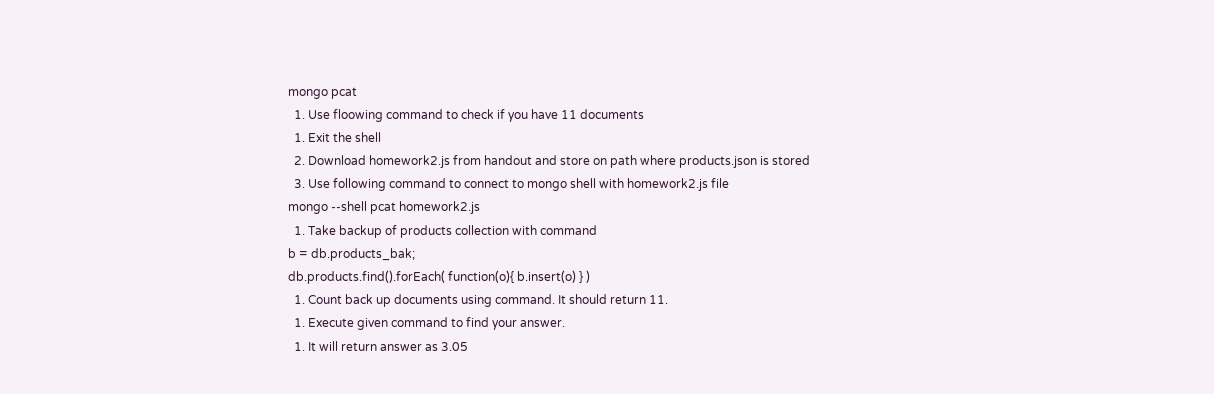mongo pcat
  1. Use floowing command to check if you have 11 documents
  1. Exit the shell
  2. Download homework2.js from handout and store on path where products.json is stored
  3. Use following command to connect to mongo shell with homework2.js file
mongo --shell pcat homework2.js
  1. Take backup of products collection with command
b = db.products_bak;
db.products.find().forEach( function(o){ b.insert(o) } )
  1. Count back up documents using command. It should return 11.
  1. Execute given command to find your answer.
  1. It will return answer as 3.05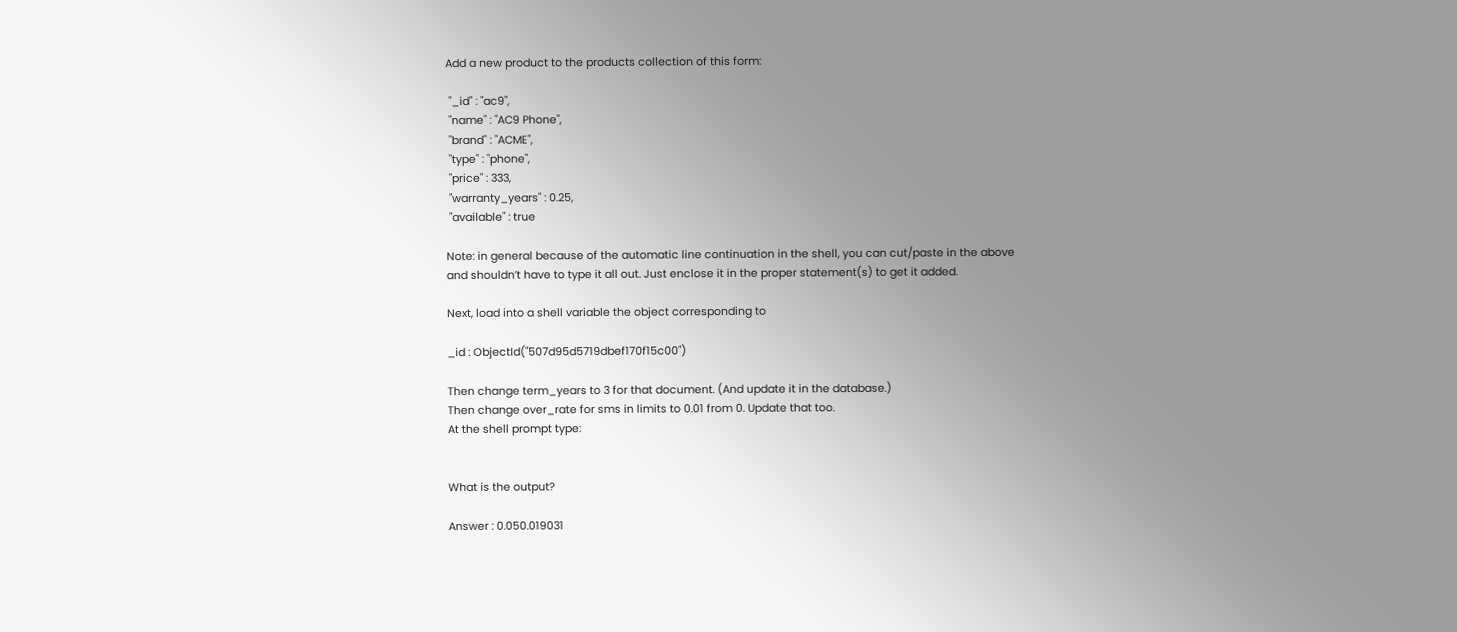Add a new product to the products collection of this form:

 "_id" : "ac9",
 "name" : "AC9 Phone",
 "brand" : "ACME",
 "type" : "phone",
 "price" : 333,
 "warranty_years" : 0.25,
 "available" : true

Note: in general because of the automatic line continuation in the shell, you can cut/paste in the above and shouldn’t have to type it all out. Just enclose it in the proper statement(s) to get it added.

Next, load into a shell variable the object corresponding to

_id : ObjectId("507d95d5719dbef170f15c00")

Then change term_years to 3 for that document. (And update it in the database.)
Then change over_rate for sms in limits to 0.01 from 0. Update that too.
At the shell prompt type:


What is the output?

Answer : 0.050.019031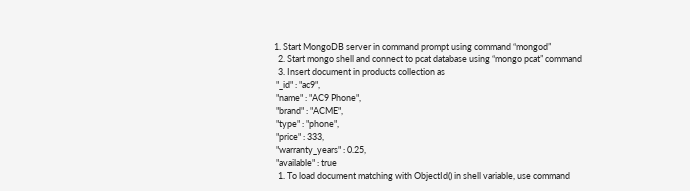1. Start MongoDB server in command prompt using command “mongod”
  2. Start mongo shell and connect to pcat database using “mongo pcat” command
  3. Insert document in products collection as
 "_id" : "ac9",
 "name" : "AC9 Phone",
 "brand" : "ACME",
 "type" : "phone",
 "price" : 333,
 "warranty_years" : 0.25,
 "available" : true
  1. To load document matching with ObjectId() in shell variable, use command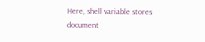Here, shell variable stores document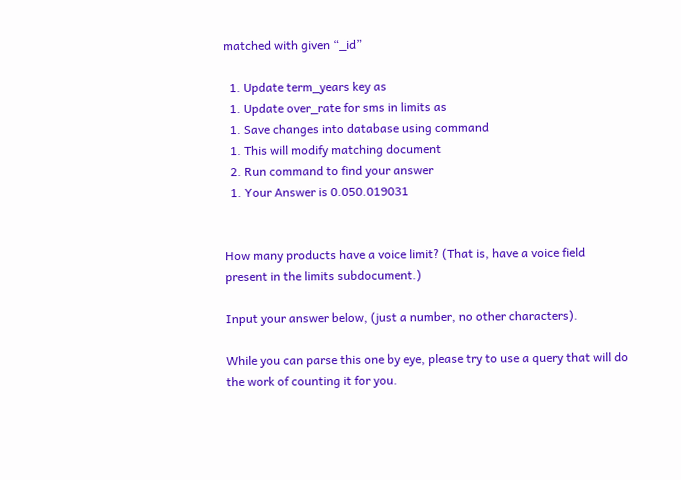matched with given “_id”

  1. Update term_years key as
  1. Update over_rate for sms in limits as
  1. Save changes into database using command
  1. This will modify matching document
  2. Run command to find your answer
  1. Your Answer is 0.050.019031


How many products have a voice limit? (That is, have a voice field present in the limits subdocument.)

Input your answer below, (just a number, no other characters).

While you can parse this one by eye, please try to use a query that will do the work of counting it for you.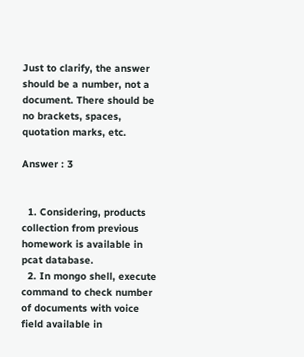Just to clarify, the answer should be a number, not a document. There should be no brackets, spaces, quotation marks, etc.

Answer : 3


  1. Considering, products collection from previous homework is available in pcat database.
  2. In mongo shell, execute command to check number of documents with voice field available in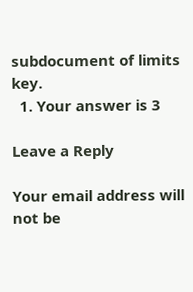subdocument of limits key.
  1. Your answer is 3

Leave a Reply

Your email address will not be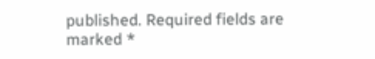published. Required fields are marked *